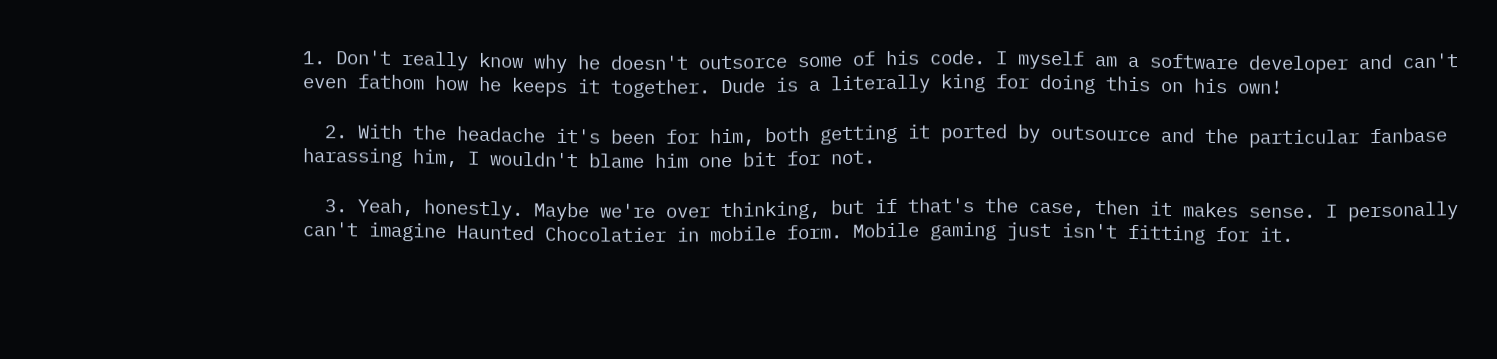1. Don't really know why he doesn't outsorce some of his code. I myself am a software developer and can't even fathom how he keeps it together. Dude is a literally king for doing this on his own!

  2. With the headache it's been for him, both getting it ported by outsource and the particular fanbase harassing him, I wouldn't blame him one bit for not.

  3. Yeah, honestly. Maybe we're over thinking, but if that's the case, then it makes sense. I personally can't imagine Haunted Chocolatier in mobile form. Mobile gaming just isn't fitting for it.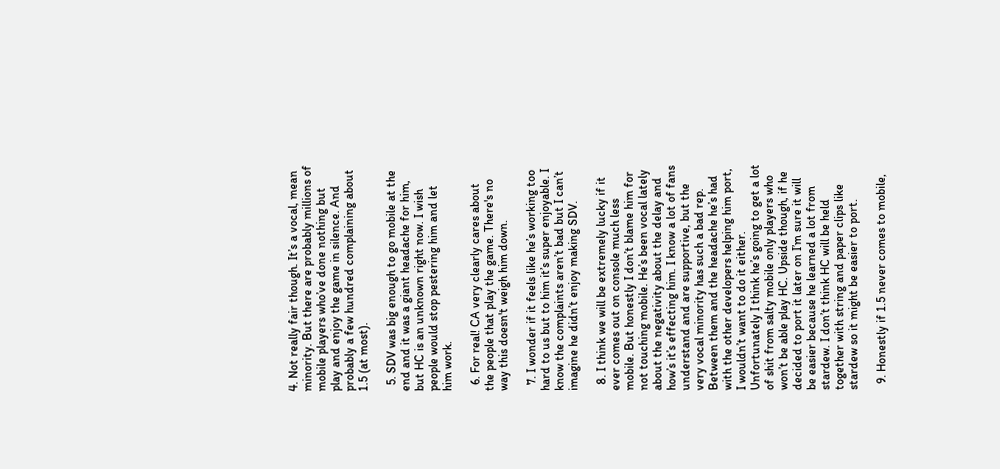4. Not really fair though. It’s a vocal, mean minority. But there are probably millions of mobile players who’ve done nothing but play and enjoy the game in silence. And probably a few hundred complaining about 1.5 (at most).

  5. SDV was big enough to go mobile at the end and it was a giant headache for him, but HC is an unknown right now. I wish people would stop pestering him and let him work.

  6. For real! CA very clearly cares about the people that play the game. There's no way this doesn't weigh him down.

  7. I wonder if it feels like he’s working too hard to us but to him it’s super enjoyable. I know the complaints aren’t bad but I can’t imagine he didn’t enjoy making SDV.

  8. I think we will be extremely lucky if it ever comes out on console much less mobile. But honestly I don’t blame him for not touching mobile. He’s been vocal lately about the negativity about the delay and how’s it’s effecting him. I know a lot of fans understand and are supportive, but the very vocal minority has such a bad rep. Between them and the headache he’s had with the other developers helping him port, I wouldn’t want to do it either. Unfortunately I think he’s going to get a lot of shit from salty mobile only players who won’t be able play HC. Upside though, if he decided to port it later on I’m sure it will be easier because he learned a lot from stardew. I don’t think HC will be held together with string and paper clips like stardew so it might be easier to port.

  9. Honestly if 1.5 never comes to mobile,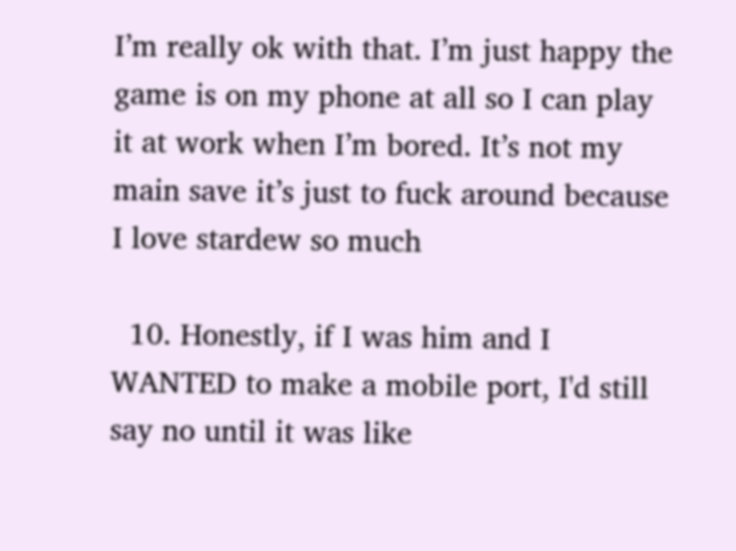I’m really ok with that. I’m just happy the game is on my phone at all so I can play it at work when I’m bored. It’s not my main save it’s just to fuck around because I love stardew so much

  10. Honestly, if I was him and I WANTED to make a mobile port, I'd still say no until it was like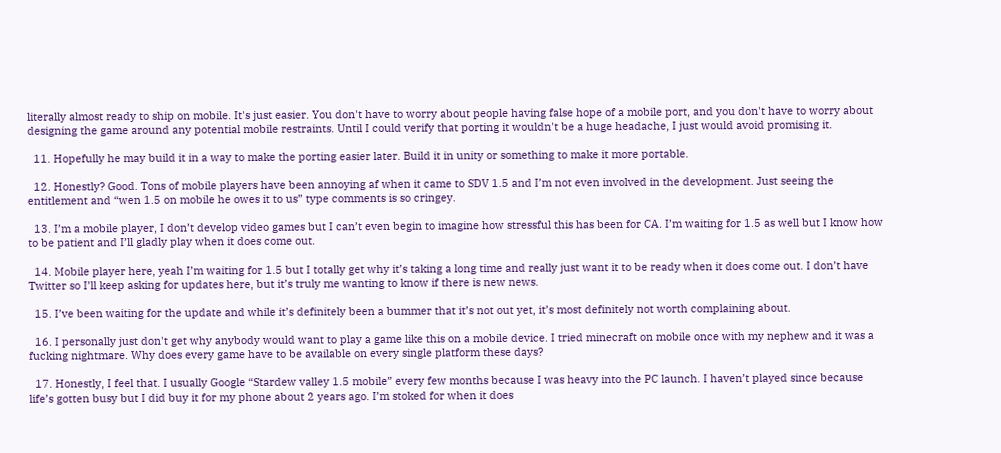literally almost ready to ship on mobile. It's just easier. You don't have to worry about people having false hope of a mobile port, and you don't have to worry about designing the game around any potential mobile restraints. Until I could verify that porting it wouldn't be a huge headache, I just would avoid promising it.

  11. Hopefully he may build it in a way to make the porting easier later. Build it in unity or something to make it more portable.

  12. Honestly? Good. Tons of mobile players have been annoying af when it came to SDV 1.5 and I’m not even involved in the development. Just seeing the entitlement and “wen 1.5 on mobile he owes it to us” type comments is so cringey.

  13. I’m a mobile player, I don’t develop video games but I can’t even begin to imagine how stressful this has been for CA. I’m waiting for 1.5 as well but I know how to be patient and I’ll gladly play when it does come out.

  14. Mobile player here, yeah I’m waiting for 1.5 but I totally get why it’s taking a long time and really just want it to be ready when it does come out. I don’t have Twitter so I’ll keep asking for updates here, but it’s truly me wanting to know if there is new news.

  15. I’ve been waiting for the update and while it’s definitely been a bummer that it’s not out yet, it’s most definitely not worth complaining about.

  16. I personally just don't get why anybody would want to play a game like this on a mobile device. I tried minecraft on mobile once with my nephew and it was a fucking nightmare. Why does every game have to be available on every single platform these days?

  17. Honestly, I feel that. I usually Google “Stardew valley 1.5 mobile” every few months because I was heavy into the PC launch. I haven’t played since because life’s gotten busy but I did buy it for my phone about 2 years ago. I’m stoked for when it does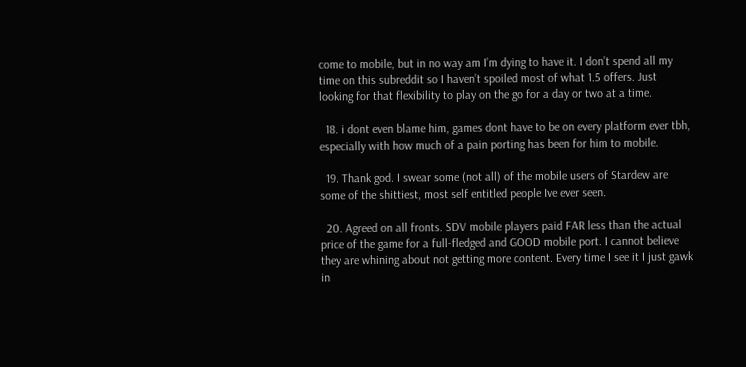come to mobile, but in no way am I’m dying to have it. I don’t spend all my time on this subreddit so I haven’t spoiled most of what 1.5 offers. Just looking for that flexibility to play on the go for a day or two at a time.

  18. i dont even blame him, games dont have to be on every platform ever tbh, especially with how much of a pain porting has been for him to mobile.

  19. Thank god. I swear some (not all) of the mobile users of Stardew are some of the shittiest, most self entitled people Ive ever seen.

  20. Agreed on all fronts. SDV mobile players paid FAR less than the actual price of the game for a full-fledged and GOOD mobile port. I cannot believe they are whining about not getting more content. Every time I see it I just gawk in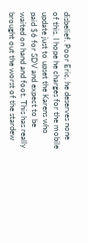disbelief. Poor Eric, he deserves none of this. I hope he charges for the mobile update just to upset the Karens who paid $6 for SDV and expect to be waited on hand and foot. This has really brought out the worst of the stardew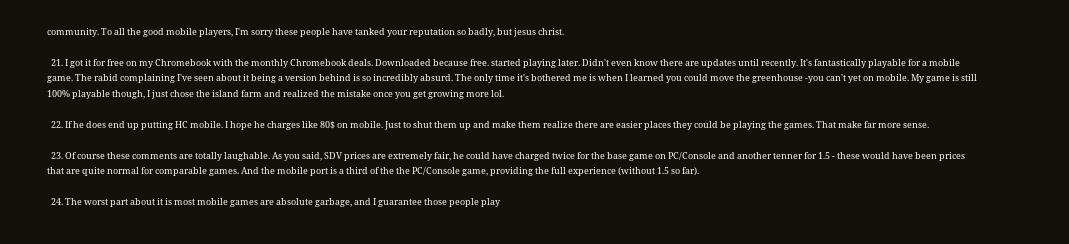community. To all the good mobile players, I'm sorry these people have tanked your reputation so badly, but jesus christ.

  21. I got it for free on my Chromebook with the monthly Chromebook deals. Downloaded because free. started playing later. Didn't even know there are updates until recently. It's fantastically playable for a mobile game. The rabid complaining I've seen about it being a version behind is so incredibly absurd. The only time it's bothered me is when I learned you could move the greenhouse -you can't yet on mobile. My game is still 100% playable though, I just chose the island farm and realized the mistake once you get growing more lol.

  22. If he does end up putting HC mobile. I hope he charges like 80$ on mobile. Just to shut them up and make them realize there are easier places they could be playing the games. That make far more sense.

  23. Of course these comments are totally laughable. As you said, SDV prices are extremely fair, he could have charged twice for the base game on PC/Console and another tenner for 1.5 - these would have been prices that are quite normal for comparable games. And the mobile port is a third of the the PC/Console game, providing the full experience (without 1.5 so far).

  24. The worst part about it is most mobile games are absolute garbage, and I guarantee those people play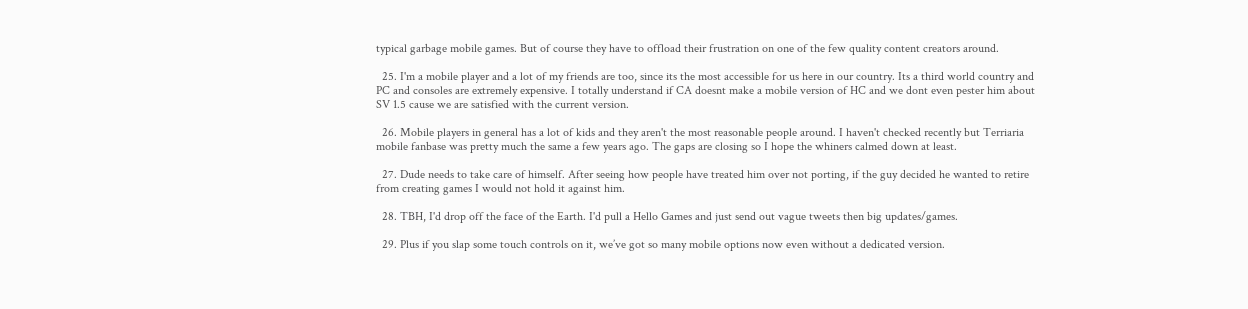typical garbage mobile games. But of course they have to offload their frustration on one of the few quality content creators around.

  25. I'm a mobile player and a lot of my friends are too, since its the most accessible for us here in our country. Its a third world country and PC and consoles are extremely expensive. I totally understand if CA doesnt make a mobile version of HC and we dont even pester him about SV 1.5 cause we are satisfied with the current version.

  26. Mobile players in general has a lot of kids and they aren't the most reasonable people around. I haven't checked recently but Terriaria mobile fanbase was pretty much the same a few years ago. The gaps are closing so I hope the whiners calmed down at least.

  27. Dude needs to take care of himself. After seeing how people have treated him over not porting, if the guy decided he wanted to retire from creating games I would not hold it against him.

  28. TBH, I'd drop off the face of the Earth. I'd pull a Hello Games and just send out vague tweets then big updates/games.

  29. Plus if you slap some touch controls on it, we’ve got so many mobile options now even without a dedicated version.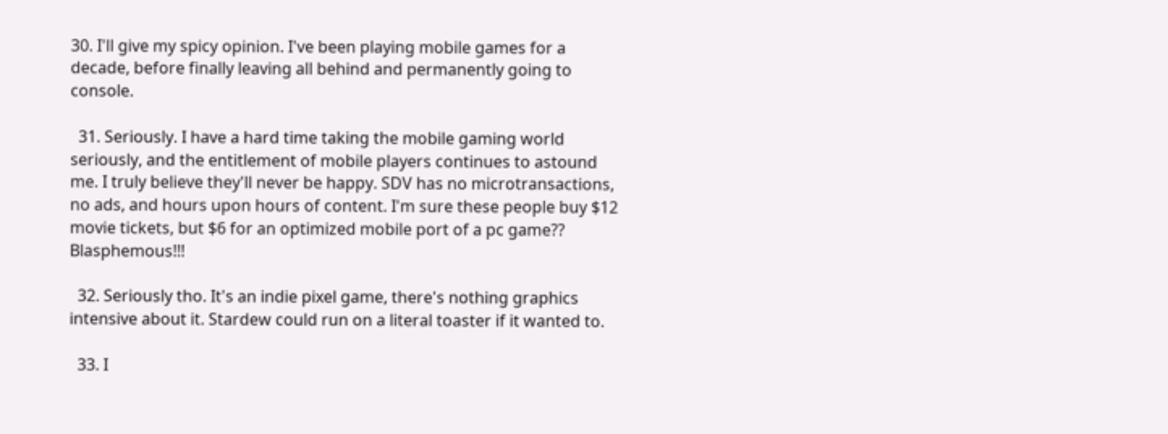30. I'll give my spicy opinion. I've been playing mobile games for a decade, before finally leaving all behind and permanently going to console.

  31. Seriously. I have a hard time taking the mobile gaming world seriously, and the entitlement of mobile players continues to astound me. I truly believe they'll never be happy. SDV has no microtransactions, no ads, and hours upon hours of content. I'm sure these people buy $12 movie tickets, but $6 for an optimized mobile port of a pc game?? Blasphemous!!!

  32. Seriously tho. It's an indie pixel game, there's nothing graphics intensive about it. Stardew could run on a literal toaster if it wanted to.

  33. I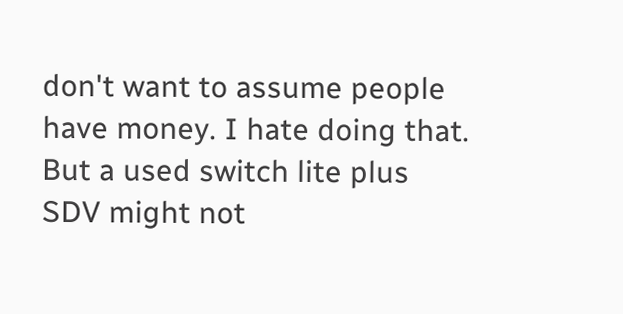don't want to assume people have money. I hate doing that. But a used switch lite plus SDV might not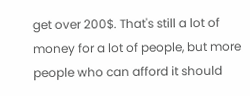get over 200$. That's still a lot of money for a lot of people, but more people who can afford it should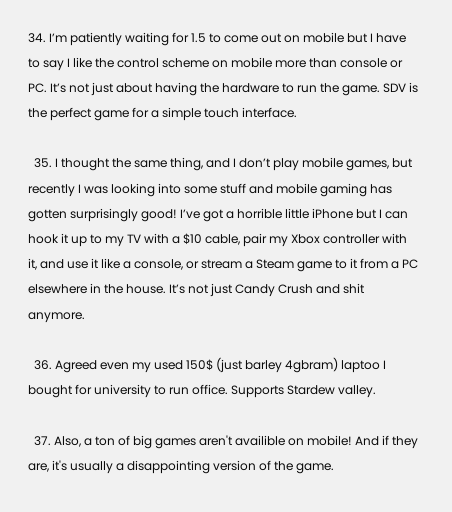34. I’m patiently waiting for 1.5 to come out on mobile but I have to say I like the control scheme on mobile more than console or PC. It’s not just about having the hardware to run the game. SDV is the perfect game for a simple touch interface.

  35. I thought the same thing, and I don’t play mobile games, but recently I was looking into some stuff and mobile gaming has gotten surprisingly good! I’ve got a horrible little iPhone but I can hook it up to my TV with a $10 cable, pair my Xbox controller with it, and use it like a console, or stream a Steam game to it from a PC elsewhere in the house. It’s not just Candy Crush and shit anymore.

  36. Agreed even my used 150$ (just barley 4gbram) laptoo I bought for university to run office. Supports Stardew valley.

  37. Also, a ton of big games aren't availible on mobile! And if they are, it's usually a disappointing version of the game.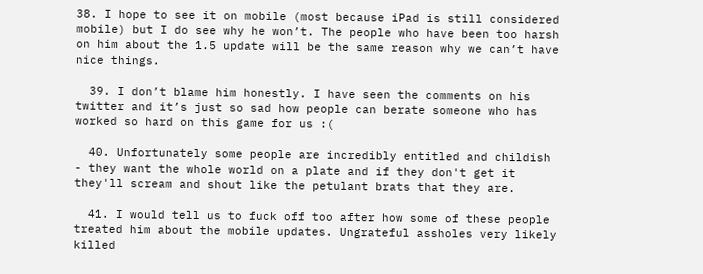38. I hope to see it on mobile (most because iPad is still considered mobile) but I do see why he won’t. The people who have been too harsh on him about the 1.5 update will be the same reason why we can’t have nice things.

  39. I don’t blame him honestly. I have seen the comments on his twitter and it’s just so sad how people can berate someone who has worked so hard on this game for us :(

  40. Unfortunately some people are incredibly entitled and childish - they want the whole world on a plate and if they don't get it they'll scream and shout like the petulant brats that they are.

  41. I would tell us to fuck off too after how some of these people treated him about the mobile updates. Ungrateful assholes very likely killed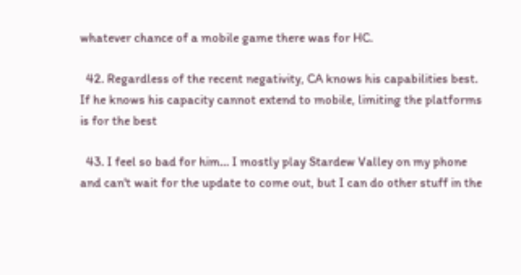whatever chance of a mobile game there was for HC.

  42. Regardless of the recent negativity, CA knows his capabilities best. If he knows his capacity cannot extend to mobile, limiting the platforms is for the best

  43. I feel so bad for him... I mostly play Stardew Valley on my phone and can't wait for the update to come out, but I can do other stuff in the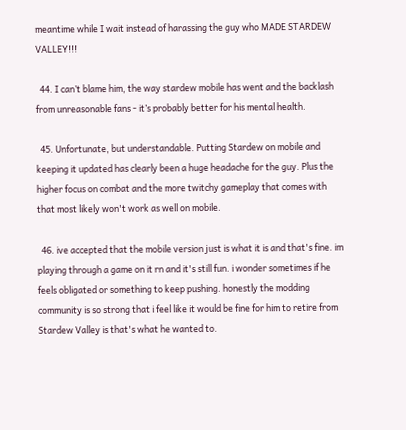meantime while I wait instead of harassing the guy who MADE STARDEW VALLEY!!!

  44. I can’t blame him, the way stardew mobile has went and the backlash from unreasonable fans - it’s probably better for his mental health.

  45. Unfortunate, but understandable. Putting Stardew on mobile and keeping it updated has clearly been a huge headache for the guy. Plus the higher focus on combat and the more twitchy gameplay that comes with that most likely won't work as well on mobile.

  46. ive accepted that the mobile version just is what it is and that's fine. im playing through a game on it rn and it's still fun. i wonder sometimes if he feels obligated or something to keep pushing. honestly the modding community is so strong that i feel like it would be fine for him to retire from Stardew Valley is that's what he wanted to.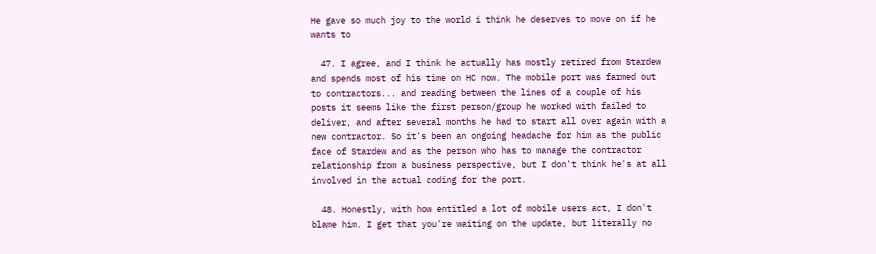He gave so much joy to the world i think he deserves to move on if he wants to

  47. I agree, and I think he actually has mostly retired from Stardew and spends most of his time on HC now. The mobile port was farmed out to contractors... and reading between the lines of a couple of his posts it seems like the first person/group he worked with failed to deliver, and after several months he had to start all over again with a new contractor. So it's been an ongoing headache for him as the public face of Stardew and as the person who has to manage the contractor relationship from a business perspective, but I don't think he's at all involved in the actual coding for the port.

  48. Honestly, with how entitled a lot of mobile users act, I don't blame him. I get that you're waiting on the update, but literally no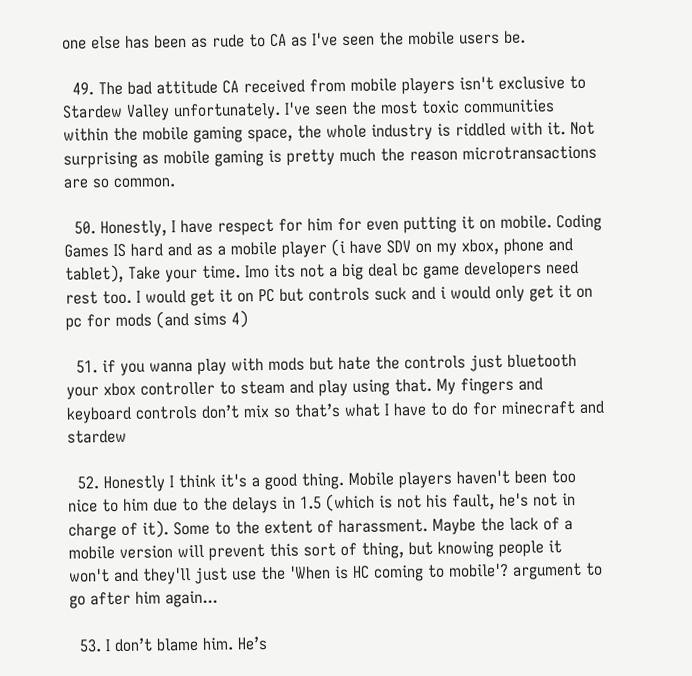one else has been as rude to CA as I've seen the mobile users be.

  49. The bad attitude CA received from mobile players isn't exclusive to Stardew Valley unfortunately. I've seen the most toxic communities within the mobile gaming space, the whole industry is riddled with it. Not surprising as mobile gaming is pretty much the reason microtransactions are so common.

  50. Honestly, I have respect for him for even putting it on mobile. Coding Games IS hard and as a mobile player (i have SDV on my xbox, phone and tablet), Take your time. Imo its not a big deal bc game developers need rest too. I would get it on PC but controls suck and i would only get it on pc for mods (and sims 4)

  51. if you wanna play with mods but hate the controls just bluetooth your xbox controller to steam and play using that. My fingers and keyboard controls don’t mix so that’s what I have to do for minecraft and stardew

  52. Honestly I think it's a good thing. Mobile players haven't been too nice to him due to the delays in 1.5 (which is not his fault, he's not in charge of it). Some to the extent of harassment. Maybe the lack of a mobile version will prevent this sort of thing, but knowing people it won't and they'll just use the 'When is HC coming to mobile'? argument to go after him again...

  53. I don’t blame him. He’s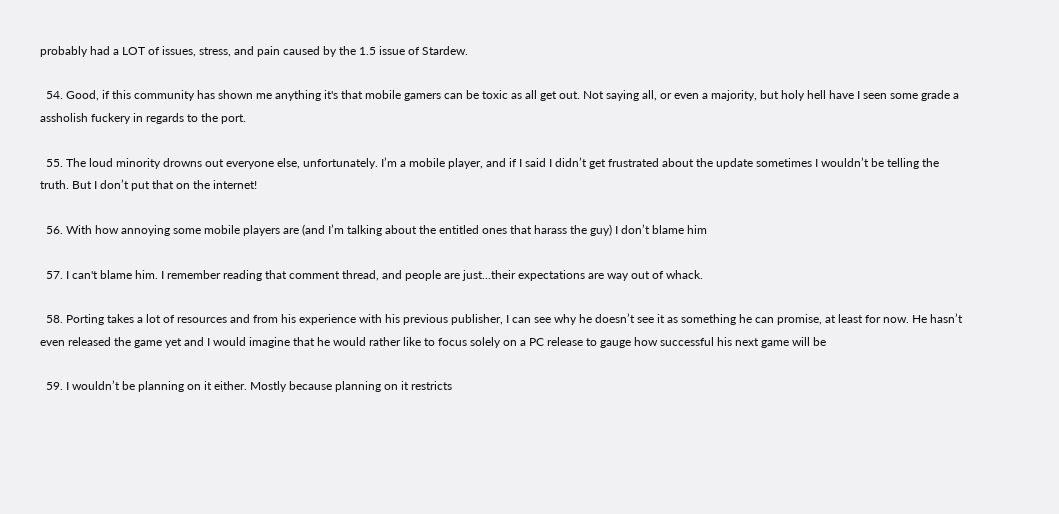probably had a LOT of issues, stress, and pain caused by the 1.5 issue of Stardew.

  54. Good, if this community has shown me anything it's that mobile gamers can be toxic as all get out. Not saying all, or even a majority, but holy hell have I seen some grade a assholish fuckery in regards to the port.

  55. The loud minority drowns out everyone else, unfortunately. I’m a mobile player, and if I said I didn’t get frustrated about the update sometimes I wouldn’t be telling the truth. But I don’t put that on the internet!

  56. With how annoying some mobile players are (and I’m talking about the entitled ones that harass the guy) I don’t blame him

  57. I can't blame him. I remember reading that comment thread, and people are just...their expectations are way out of whack.

  58. Porting takes a lot of resources and from his experience with his previous publisher, I can see why he doesn’t see it as something he can promise, at least for now. He hasn’t even released the game yet and I would imagine that he would rather like to focus solely on a PC release to gauge how successful his next game will be

  59. I wouldn’t be planning on it either. Mostly because planning on it restricts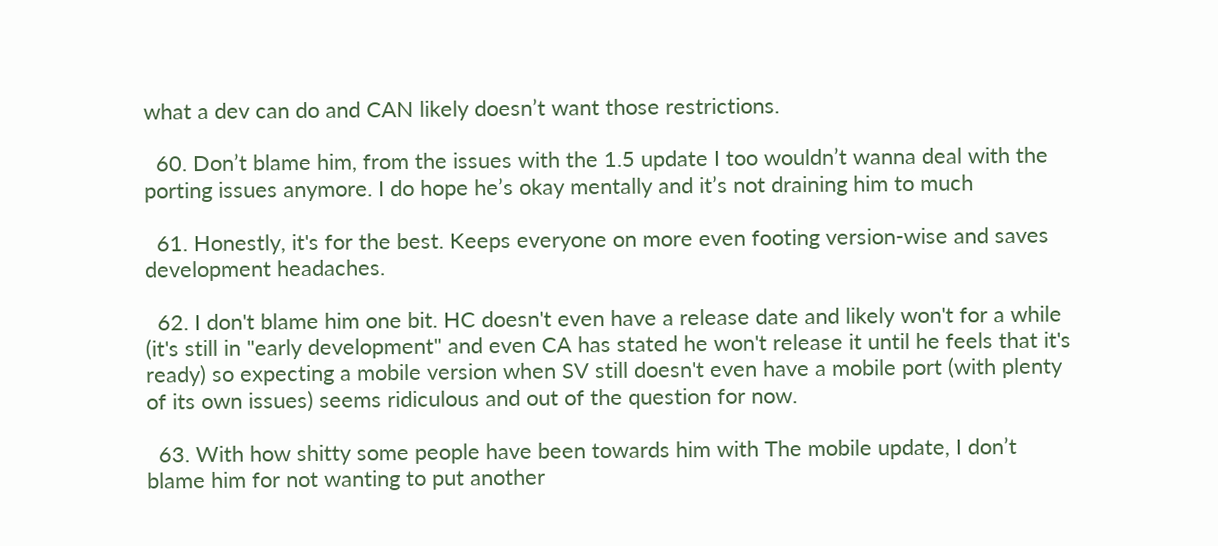what a dev can do and CAN likely doesn’t want those restrictions.

  60. Don’t blame him, from the issues with the 1.5 update I too wouldn’t wanna deal with the porting issues anymore. I do hope he’s okay mentally and it’s not draining him to much

  61. Honestly, it's for the best. Keeps everyone on more even footing version-wise and saves development headaches.

  62. I don't blame him one bit. HC doesn't even have a release date and likely won't for a while (it's still in "early development" and even CA has stated he won't release it until he feels that it's ready) so expecting a mobile version when SV still doesn't even have a mobile port (with plenty of its own issues) seems ridiculous and out of the question for now.

  63. With how shitty some people have been towards him with The mobile update, I don’t blame him for not wanting to put another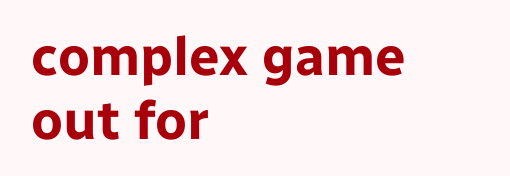complex game out for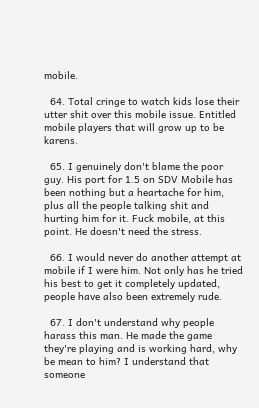mobile.

  64. Total cringe to watch kids lose their utter shit over this mobile issue. Entitled mobile players that will grow up to be karens.

  65. I genuinely don't blame the poor guy. His port for 1.5 on SDV Mobile has been nothing but a heartache for him, plus all the people talking shit and hurting him for it. Fuck mobile, at this point. He doesn't need the stress.

  66. I would never do another attempt at mobile if I were him. Not only has he tried his best to get it completely updated, people have also been extremely rude.

  67. I don't understand why people harass this man. He made the game they're playing and is working hard, why be mean to him? I understand that someone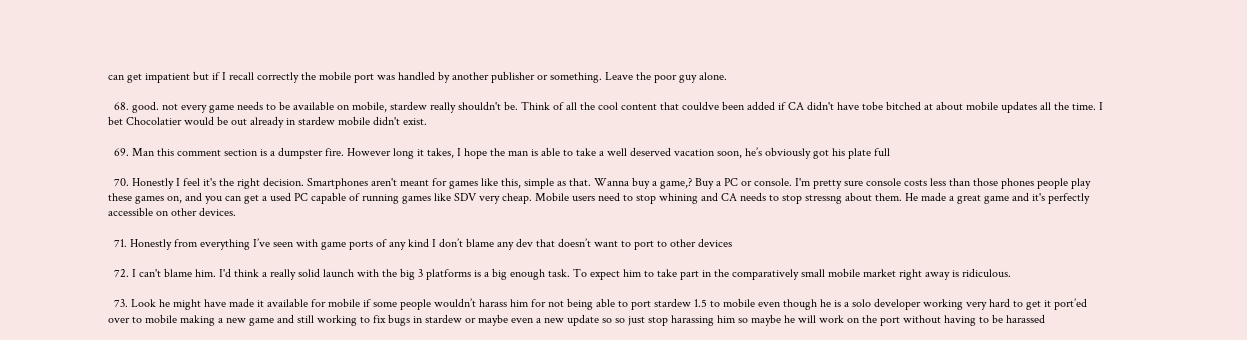can get impatient but if I recall correctly the mobile port was handled by another publisher or something. Leave the poor guy alone.

  68. good. not every game needs to be available on mobile, stardew really shouldn't be. Think of all the cool content that couldve been added if CA didn't have tobe bitched at about mobile updates all the time. I bet Chocolatier would be out already in stardew mobile didn't exist.

  69. Man this comment section is a dumpster fire. However long it takes, I hope the man is able to take a well deserved vacation soon, he’s obviously got his plate full

  70. Honestly I feel it's the right decision. Smartphones aren't meant for games like this, simple as that. Wanna buy a game,? Buy a PC or console. I'm pretty sure console costs less than those phones people play these games on, and you can get a used PC capable of running games like SDV very cheap. Mobile users need to stop whining and CA needs to stop stressng about them. He made a great game and it's perfectly accessible on other devices.

  71. Honestly from everything I’ve seen with game ports of any kind I don’t blame any dev that doesn’t want to port to other devices

  72. I can't blame him. I'd think a really solid launch with the big 3 platforms is a big enough task. To expect him to take part in the comparatively small mobile market right away is ridiculous.

  73. Look he might have made it available for mobile if some people wouldn’t harass him for not being able to port stardew 1.5 to mobile even though he is a solo developer working very hard to get it port’ed over to mobile making a new game and still working to fix bugs in stardew or maybe even a new update so so just stop harassing him so maybe he will work on the port without having to be harassed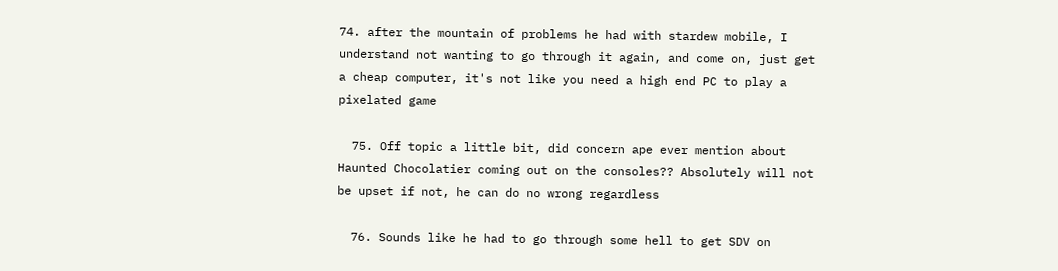74. after the mountain of problems he had with stardew mobile, I understand not wanting to go through it again, and come on, just get a cheap computer, it's not like you need a high end PC to play a pixelated game

  75. Off topic a little bit, did concern ape ever mention about Haunted Chocolatier coming out on the consoles?? Absolutely will not be upset if not, he can do no wrong regardless

  76. Sounds like he had to go through some hell to get SDV on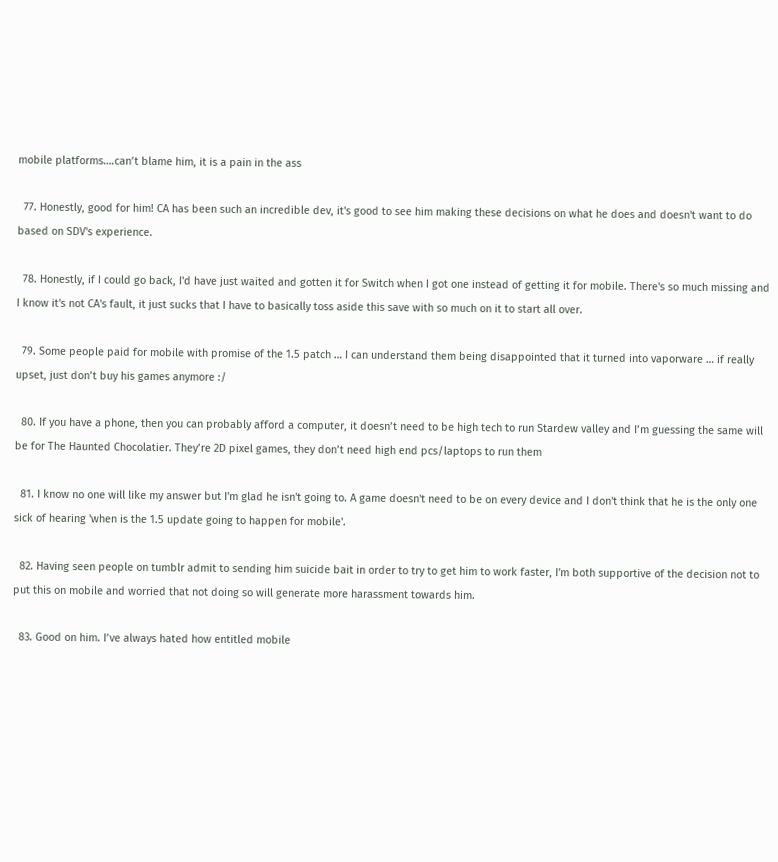mobile platforms….can’t blame him, it is a pain in the ass

  77. Honestly, good for him! CA has been such an incredible dev, it's good to see him making these decisions on what he does and doesn't want to do based on SDV's experience.

  78. Honestly, if I could go back, I'd have just waited and gotten it for Switch when I got one instead of getting it for mobile. There's so much missing and I know it's not CA's fault, it just sucks that I have to basically toss aside this save with so much on it to start all over.

  79. Some people paid for mobile with promise of the 1.5 patch … I can understand them being disappointed that it turned into vaporware … if really upset, just don’t buy his games anymore :/

  80. If you have a phone, then you can probably afford a computer, it doesn’t need to be high tech to run Stardew valley and I’m guessing the same will be for The Haunted Chocolatier. They’re 2D pixel games, they don’t need high end pcs/laptops to run them

  81. I know no one will like my answer but I'm glad he isn't going to. A game doesn't need to be on every device and I don't think that he is the only one sick of hearing 'when is the 1.5 update going to happen for mobile'.

  82. Having seen people on tumblr admit to sending him suicide bait in order to try to get him to work faster, I'm both supportive of the decision not to put this on mobile and worried that not doing so will generate more harassment towards him.

  83. Good on him. I’ve always hated how entitled mobile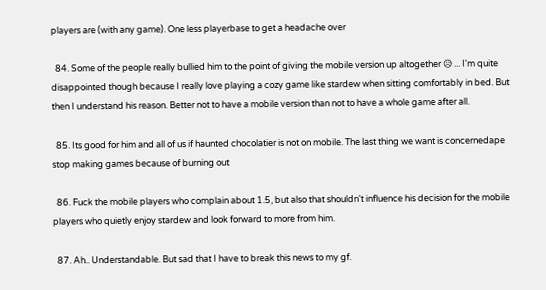players are (with any game). One less playerbase to get a headache over

  84. Some of the people really bullied him to the point of giving the mobile version up altogether 😥 ... I'm quite disappointed though because I really love playing a cozy game like stardew when sitting comfortably in bed. But then I understand his reason. Better not to have a mobile version than not to have a whole game after all.

  85. Its good for him and all of us if haunted chocolatier is not on mobile. The last thing we want is concernedape stop making games because of burning out

  86. Fuck the mobile players who complain about 1.5, but also that shouldn't influence his decision for the mobile players who quietly enjoy stardew and look forward to more from him.

  87. Ah.. Understandable. But sad that I have to break this news to my gf.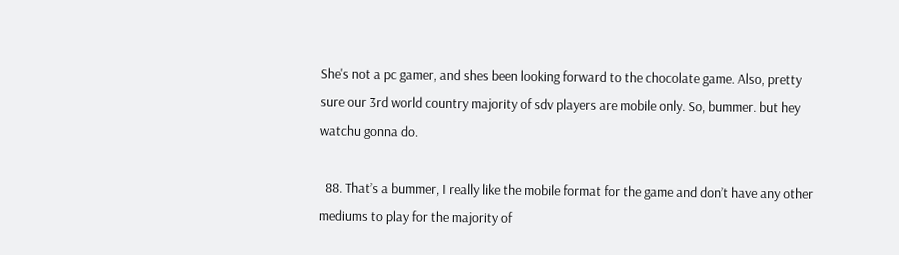She's not a pc gamer, and shes been looking forward to the chocolate game. Also, pretty sure our 3rd world country majority of sdv players are mobile only. So, bummer. but hey watchu gonna do.

  88. That’s a bummer, I really like the mobile format for the game and don’t have any other mediums to play for the majority of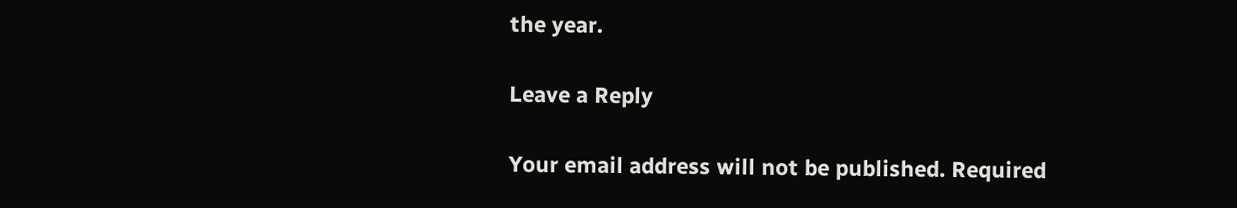the year.

Leave a Reply

Your email address will not be published. Required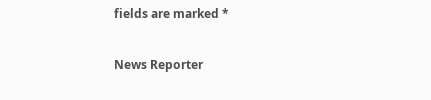fields are marked *

News Reporter